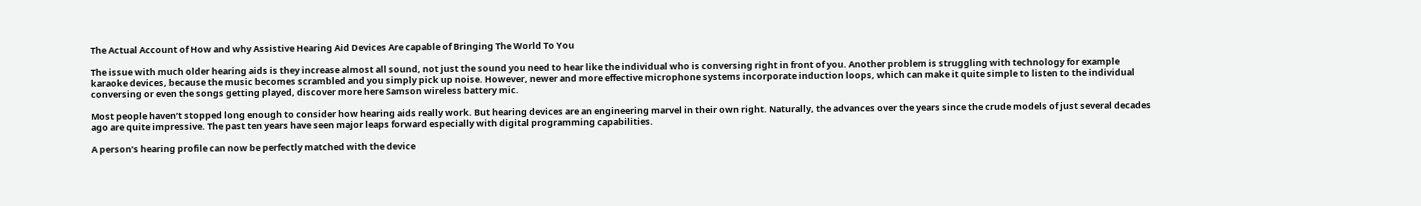The Actual Account of How and why Assistive Hearing Aid Devices Are capable of Bringing The World To You

The issue with much older hearing aids is they increase almost all sound, not just the sound you need to hear like the individual who is conversing right in front of you. Another problem is struggling with technology for example karaoke devices, because the music becomes scrambled and you simply pick up noise. However, newer and more effective microphone systems incorporate induction loops, which can make it quite simple to listen to the individual conversing or even the songs getting played, discover more here Samson wireless battery mic.

Most people haven’t stopped long enough to consider how hearing aids really work. But hearing devices are an engineering marvel in their own right. Naturally, the advances over the years since the crude models of just several decades ago are quite impressive. The past ten years have seen major leaps forward especially with digital programming capabilities.

A person’s hearing profile can now be perfectly matched with the device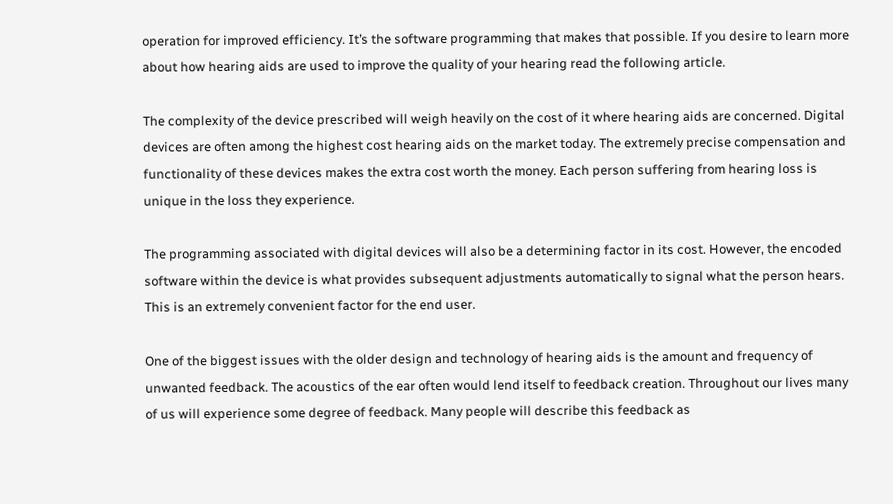operation for improved efficiency. It’s the software programming that makes that possible. If you desire to learn more about how hearing aids are used to improve the quality of your hearing read the following article.

The complexity of the device prescribed will weigh heavily on the cost of it where hearing aids are concerned. Digital devices are often among the highest cost hearing aids on the market today. The extremely precise compensation and functionality of these devices makes the extra cost worth the money. Each person suffering from hearing loss is unique in the loss they experience.

The programming associated with digital devices will also be a determining factor in its cost. However, the encoded software within the device is what provides subsequent adjustments automatically to signal what the person hears. This is an extremely convenient factor for the end user.

One of the biggest issues with the older design and technology of hearing aids is the amount and frequency of unwanted feedback. The acoustics of the ear often would lend itself to feedback creation. Throughout our lives many of us will experience some degree of feedback. Many people will describe this feedback as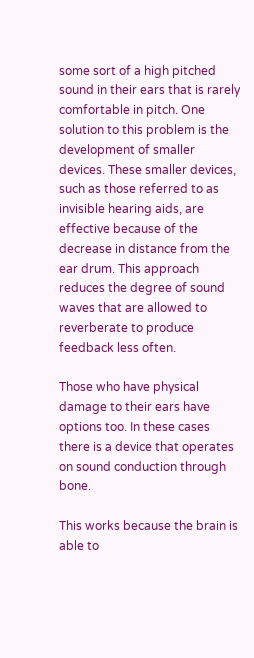some sort of a high pitched sound in their ears that is rarely comfortable in pitch. One solution to this problem is the development of smaller devices. These smaller devices, such as those referred to as invisible hearing aids, are effective because of the decrease in distance from the ear drum. This approach reduces the degree of sound waves that are allowed to reverberate to produce feedback less often.

Those who have physical damage to their ears have options too. In these cases there is a device that operates on sound conduction through bone.

This works because the brain is able to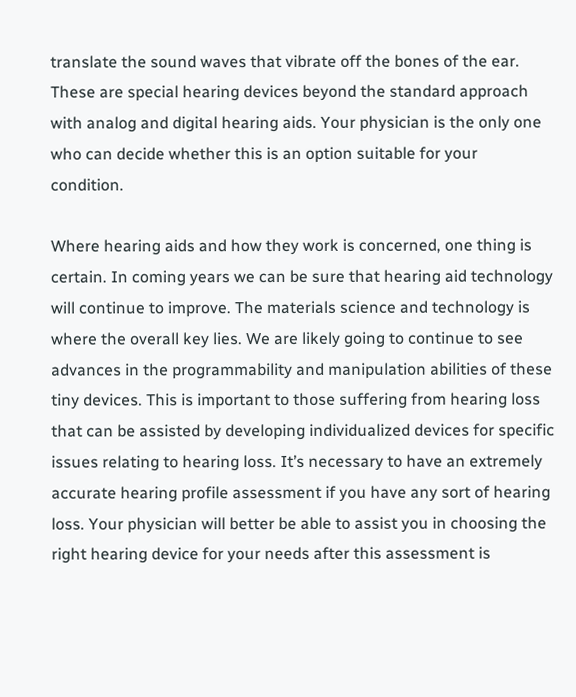translate the sound waves that vibrate off the bones of the ear. These are special hearing devices beyond the standard approach with analog and digital hearing aids. Your physician is the only one who can decide whether this is an option suitable for your condition.

Where hearing aids and how they work is concerned, one thing is certain. In coming years we can be sure that hearing aid technology will continue to improve. The materials science and technology is where the overall key lies. We are likely going to continue to see advances in the programmability and manipulation abilities of these tiny devices. This is important to those suffering from hearing loss that can be assisted by developing individualized devices for specific issues relating to hearing loss. It’s necessary to have an extremely accurate hearing profile assessment if you have any sort of hearing loss. Your physician will better be able to assist you in choosing the right hearing device for your needs after this assessment is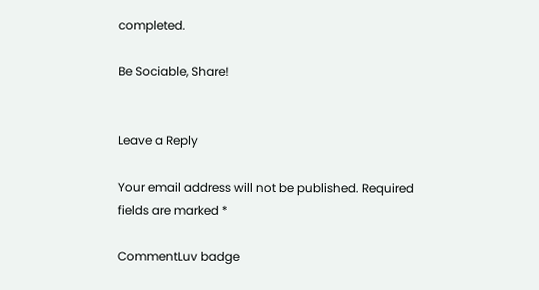completed.

Be Sociable, Share!


Leave a Reply

Your email address will not be published. Required fields are marked *

CommentLuv badge